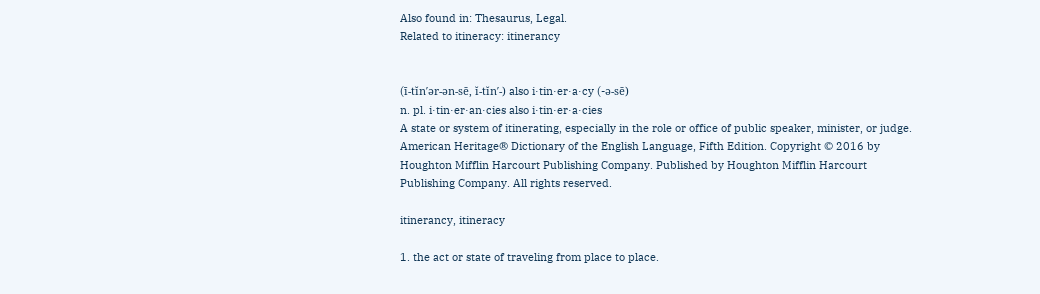Also found in: Thesaurus, Legal.
Related to itineracy: itinerancy


(ī-tĭn′ər-ən-sē, ĭ-tĭn′-) also i·tin·er·a·cy (-ə-sē)
n. pl. i·tin·er·an·cies also i·tin·er·a·cies
A state or system of itinerating, especially in the role or office of public speaker, minister, or judge.
American Heritage® Dictionary of the English Language, Fifth Edition. Copyright © 2016 by Houghton Mifflin Harcourt Publishing Company. Published by Houghton Mifflin Harcourt Publishing Company. All rights reserved.

itinerancy, itineracy

1. the act or state of traveling from place to place.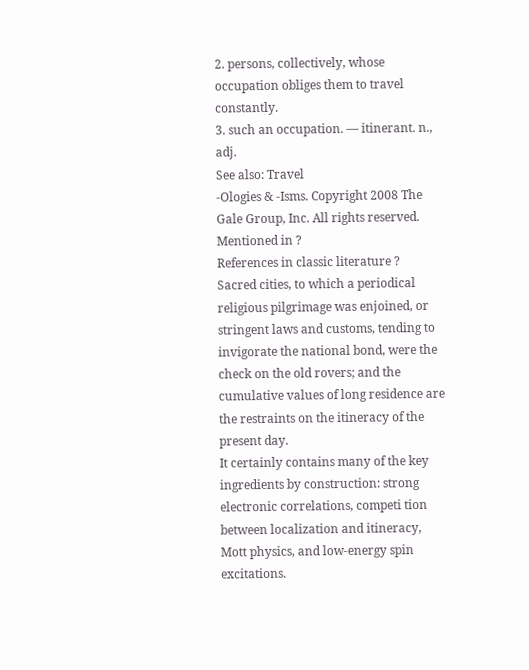2. persons, collectively, whose occupation obliges them to travel constantly.
3. such an occupation. — itinerant. n., adj.
See also: Travel
-Ologies & -Isms. Copyright 2008 The Gale Group, Inc. All rights reserved.
Mentioned in ?
References in classic literature ?
Sacred cities, to which a periodical religious pilgrimage was enjoined, or stringent laws and customs, tending to invigorate the national bond, were the check on the old rovers; and the cumulative values of long residence are the restraints on the itineracy of the present day.
It certainly contains many of the key ingredients by construction: strong electronic correlations, competi tion between localization and itineracy, Mott physics, and low-energy spin excitations.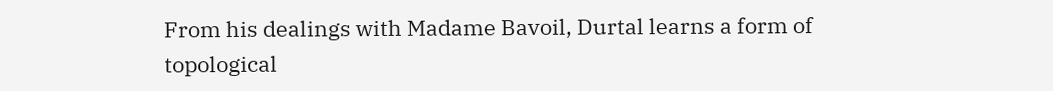From his dealings with Madame Bavoil, Durtal learns a form of topological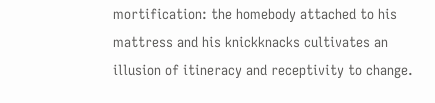mortification: the homebody attached to his mattress and his knickknacks cultivates an illusion of itineracy and receptivity to change.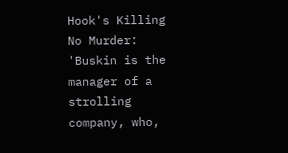Hook's Killing No Murder: 'Buskin is the manager of a strolling company, who,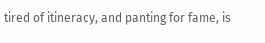tired of itineracy, and panting for fame, is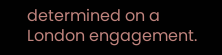determined on a London engagement.